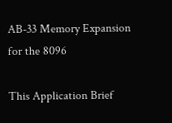AB-33 Memory Expansion for the 8096

This Application Brief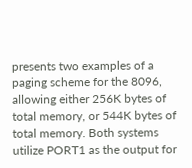presents two examples of a paging scheme for the 8096, allowing either 256K bytes of total memory, or 544K bytes of total memory. Both systems utilize PORT1 as the output for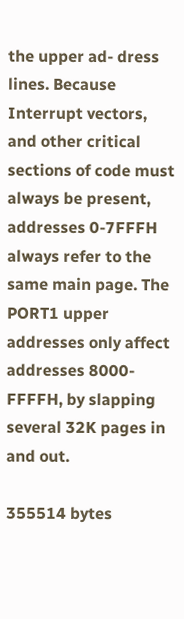the upper ad- dress lines. Because Interrupt vectors, and other critical sections of code must always be present, addresses 0-7FFFH always refer to the same main page. The PORT1 upper addresses only affect addresses 8000- FFFFH, by slapping several 32K pages in and out.

355514 bytes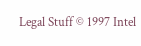Legal Stuff © 1997 Intel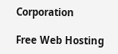Corporation

Free Web Hosting